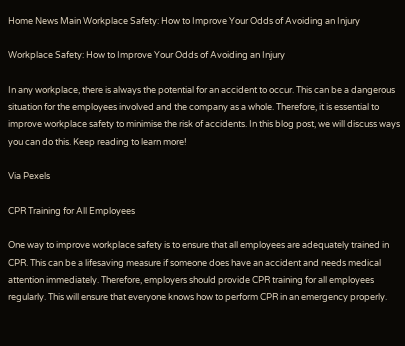Home News Main Workplace Safety: How to Improve Your Odds of Avoiding an Injury

Workplace Safety: How to Improve Your Odds of Avoiding an Injury

In any workplace, there is always the potential for an accident to occur. This can be a dangerous situation for the employees involved and the company as a whole. Therefore, it is essential to improve workplace safety to minimise the risk of accidents. In this blog post, we will discuss ways you can do this. Keep reading to learn more!

Via Pexels

CPR Training for All Employees

One way to improve workplace safety is to ensure that all employees are adequately trained in CPR. This can be a lifesaving measure if someone does have an accident and needs medical attention immediately. Therefore, employers should provide CPR training for all employees regularly. This will ensure that everyone knows how to perform CPR in an emergency properly.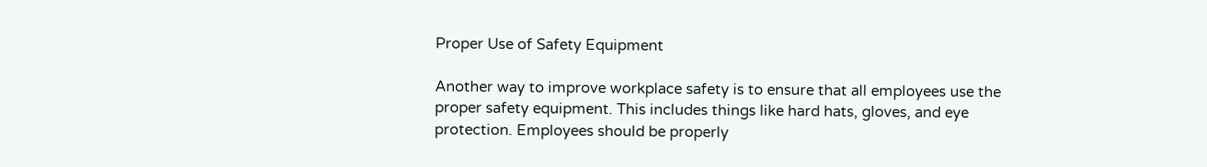Proper Use of Safety Equipment

Another way to improve workplace safety is to ensure that all employees use the proper safety equipment. This includes things like hard hats, gloves, and eye protection. Employees should be properly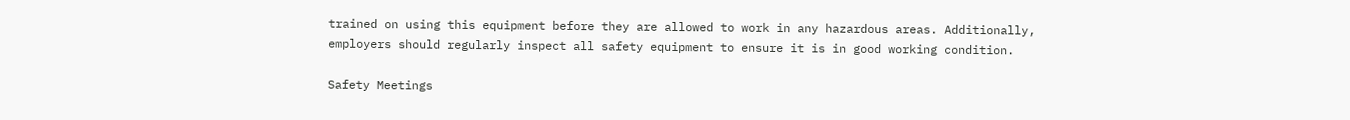trained on using this equipment before they are allowed to work in any hazardous areas. Additionally, employers should regularly inspect all safety equipment to ensure it is in good working condition.

Safety Meetings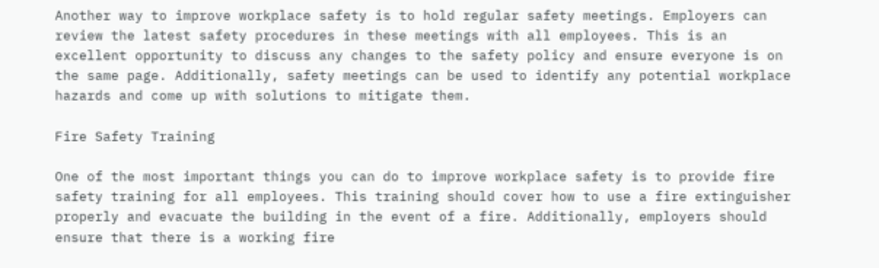Another way to improve workplace safety is to hold regular safety meetings. Employers can review the latest safety procedures in these meetings with all employees. This is an excellent opportunity to discuss any changes to the safety policy and ensure everyone is on the same page. Additionally, safety meetings can be used to identify any potential workplace hazards and come up with solutions to mitigate them.

Fire Safety Training

One of the most important things you can do to improve workplace safety is to provide fire safety training for all employees. This training should cover how to use a fire extinguisher properly and evacuate the building in the event of a fire. Additionally, employers should ensure that there is a working fire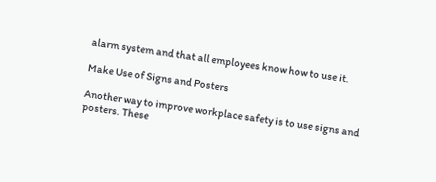alarm system and that all employees know how to use it.

Make Use of Signs and Posters

Another way to improve workplace safety is to use signs and posters. These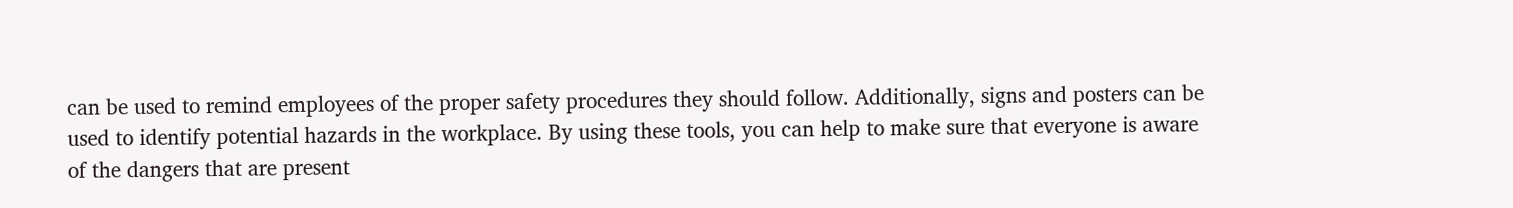can be used to remind employees of the proper safety procedures they should follow. Additionally, signs and posters can be used to identify potential hazards in the workplace. By using these tools, you can help to make sure that everyone is aware of the dangers that are present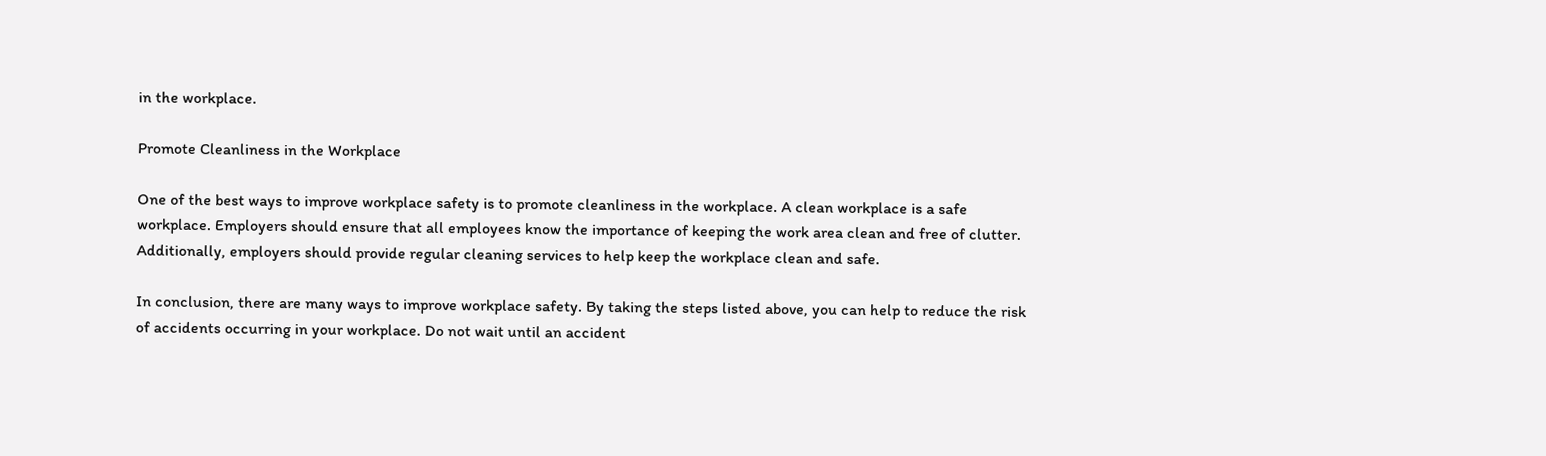in the workplace.

Promote Cleanliness in the Workplace

One of the best ways to improve workplace safety is to promote cleanliness in the workplace. A clean workplace is a safe workplace. Employers should ensure that all employees know the importance of keeping the work area clean and free of clutter. Additionally, employers should provide regular cleaning services to help keep the workplace clean and safe.

In conclusion, there are many ways to improve workplace safety. By taking the steps listed above, you can help to reduce the risk of accidents occurring in your workplace. Do not wait until an accident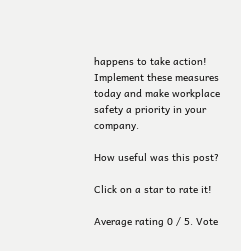happens to take action! Implement these measures today and make workplace safety a priority in your company.

How useful was this post?

Click on a star to rate it!

Average rating 0 / 5. Vote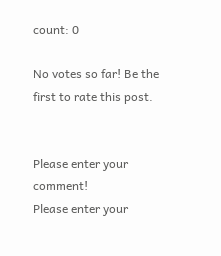count: 0

No votes so far! Be the first to rate this post.


Please enter your comment!
Please enter your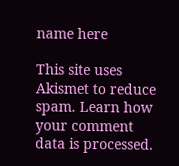name here

This site uses Akismet to reduce spam. Learn how your comment data is processed.